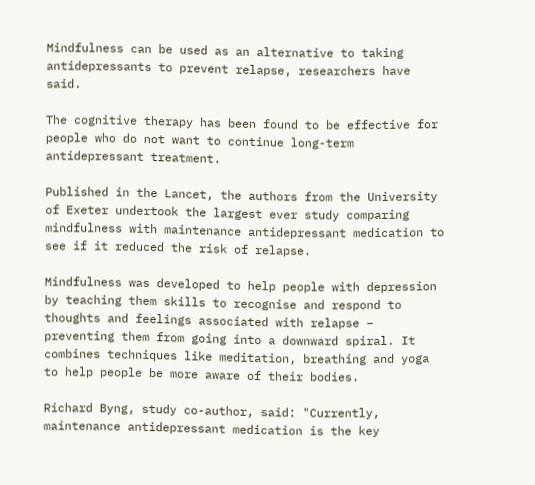Mindfulness can be used as an alternative to taking antidepressants to prevent relapse, researchers have said.

The cognitive therapy has been found to be effective for people who do not want to continue long-term antidepressant treatment.

Published in the Lancet, the authors from the University of Exeter undertook the largest ever study comparing mindfulness with maintenance antidepressant medication to see if it reduced the risk of relapse.

Mindfulness was developed to help people with depression by teaching them skills to recognise and respond to thoughts and feelings associated with relapse – preventing them from going into a downward spiral. It combines techniques like meditation, breathing and yoga to help people be more aware of their bodies.

Richard Byng, study co-author, said: "Currently, maintenance antidepressant medication is the key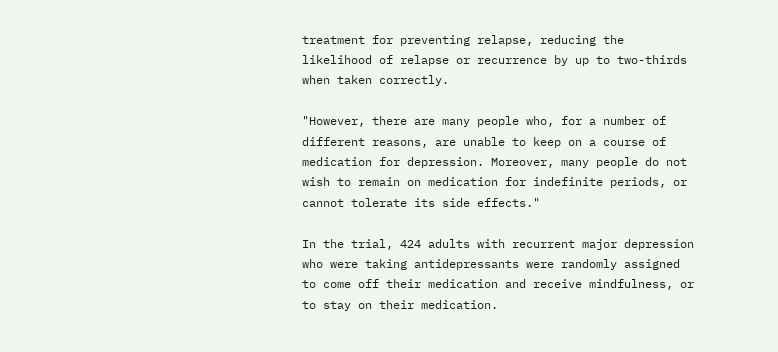treatment for preventing relapse, reducing the likelihood of relapse or recurrence by up to two-thirds when taken correctly.

"However, there are many people who, for a number of different reasons, are unable to keep on a course of medication for depression. Moreover, many people do not wish to remain on medication for indefinite periods, or cannot tolerate its side effects."

In the trial, 424 adults with recurrent major depression who were taking antidepressants were randomly assigned to come off their medication and receive mindfulness, or to stay on their medication.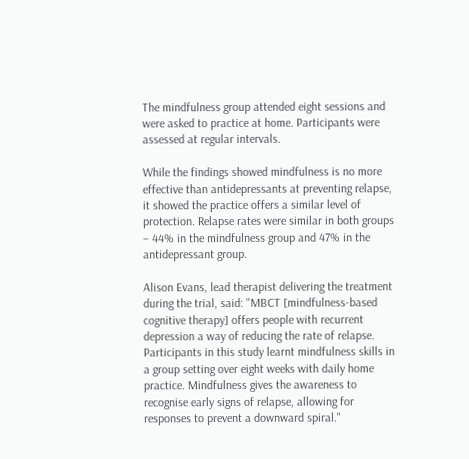The mindfulness group attended eight sessions and were asked to practice at home. Participants were assessed at regular intervals.

While the findings showed mindfulness is no more effective than antidepressants at preventing relapse, it showed the practice offers a similar level of protection. Relapse rates were similar in both groups – 44% in the mindfulness group and 47% in the antidepressant group.

Alison Evans, lead therapist delivering the treatment during the trial, said: "MBCT [mindfulness-based cognitive therapy] offers people with recurrent depression a way of reducing the rate of relapse. Participants in this study learnt mindfulness skills in a group setting over eight weeks with daily home practice. Mindfulness gives the awareness to recognise early signs of relapse, allowing for responses to prevent a downward spiral."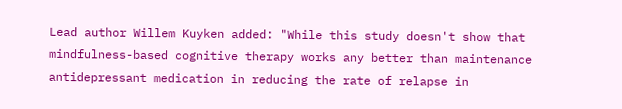Lead author Willem Kuyken added: "While this study doesn't show that mindfulness-based cognitive therapy works any better than maintenance antidepressant medication in reducing the rate of relapse in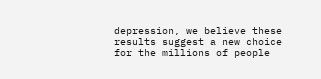depression, we believe these results suggest a new choice for the millions of people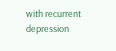with recurrent depression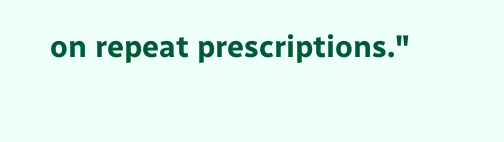on repeat prescriptions."